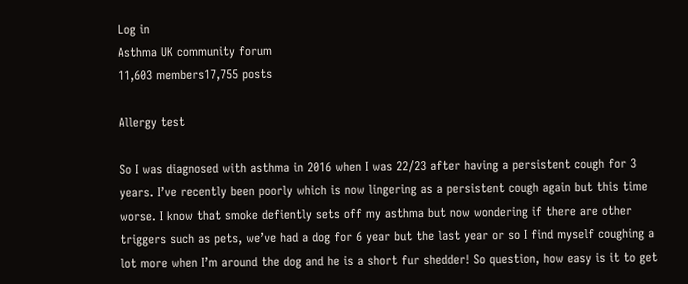Log in
Asthma UK community forum
11,603 members17,755 posts

Allergy test

So I was diagnosed with asthma in 2016 when I was 22/23 after having a persistent cough for 3 years. I’ve recently been poorly which is now lingering as a persistent cough again but this time worse. I know that smoke defiently sets off my asthma but now wondering if there are other triggers such as pets, we’ve had a dog for 6 year but the last year or so I find myself coughing a lot more when I’m around the dog and he is a short fur shedder! So question, how easy is it to get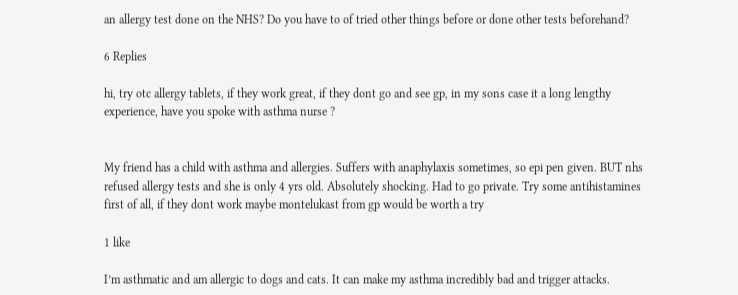an allergy test done on the NHS? Do you have to of tried other things before or done other tests beforehand?

6 Replies

hi, try otc allergy tablets, if they work great, if they dont go and see gp, in my sons case it a long lengthy experience, have you spoke with asthma nurse ?


My friend has a child with asthma and allergies. Suffers with anaphylaxis sometimes, so epi pen given. BUT nhs refused allergy tests and she is only 4 yrs old. Absolutely shocking. Had to go private. Try some antihistamines first of all, if they dont work maybe montelukast from gp would be worth a try

1 like

I’m asthmatic and am allergic to dogs and cats. It can make my asthma incredibly bad and trigger attacks.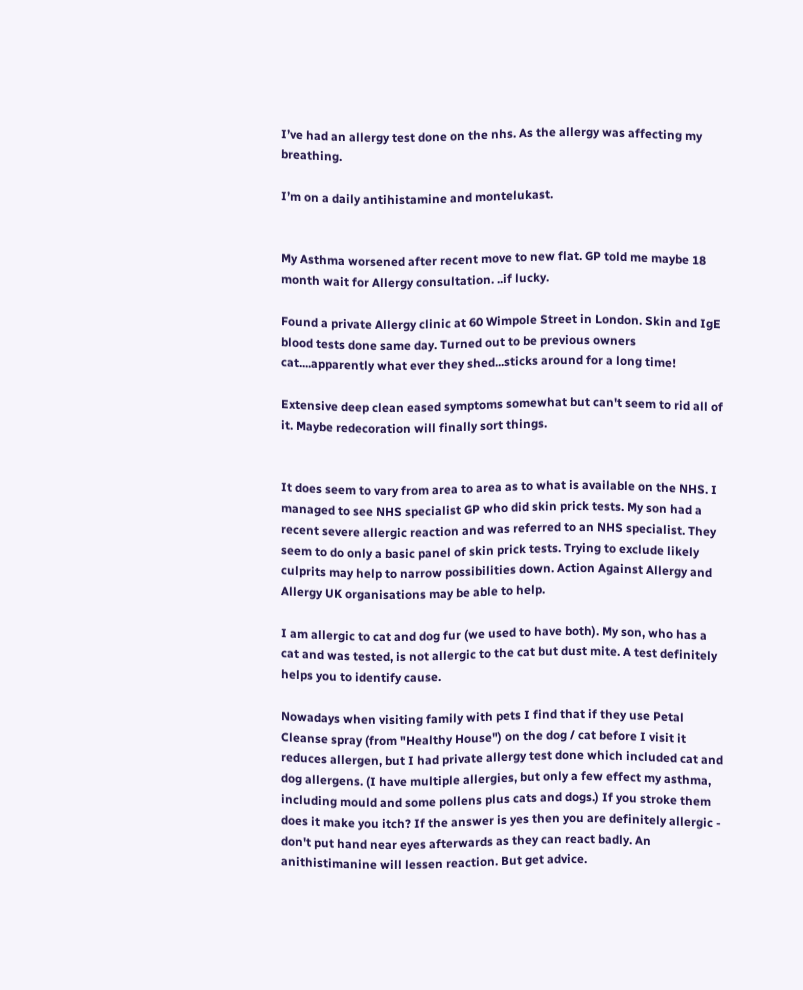I’ve had an allergy test done on the nhs. As the allergy was affecting my breathing.

I’m on a daily antihistamine and montelukast.


My Asthma worsened after recent move to new flat. GP told me maybe 18 month wait for Allergy consultation. ..if lucky.

Found a private Allergy clinic at 60 Wimpole Street in London. Skin and IgE blood tests done same day. Turned out to be previous owners cat....apparently what ever they shed...sticks around for a long time!

Extensive deep clean eased symptoms somewhat but can't seem to rid all of it. Maybe redecoration will finally sort things.


It does seem to vary from area to area as to what is available on the NHS. I managed to see NHS specialist GP who did skin prick tests. My son had a recent severe allergic reaction and was referred to an NHS specialist. They seem to do only a basic panel of skin prick tests. Trying to exclude likely culprits may help to narrow possibilities down. Action Against Allergy and Allergy UK organisations may be able to help.

I am allergic to cat and dog fur (we used to have both). My son, who has a cat and was tested, is not allergic to the cat but dust mite. A test definitely helps you to identify cause.

Nowadays when visiting family with pets I find that if they use Petal Cleanse spray (from "Healthy House") on the dog / cat before I visit it reduces allergen, but I had private allergy test done which included cat and dog allergens. (I have multiple allergies, but only a few effect my asthma, including mould and some pollens plus cats and dogs.) If you stroke them does it make you itch? If the answer is yes then you are definitely allergic - don't put hand near eyes afterwards as they can react badly. An anithistimanine will lessen reaction. But get advice.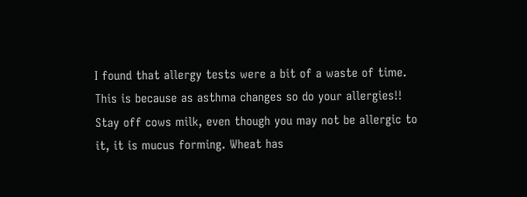I found that allergy tests were a bit of a waste of time. This is because as asthma changes so do your allergies!! Stay off cows milk, even though you may not be allergic to it, it is mucus forming. Wheat has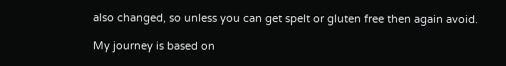also changed, so unless you can get spelt or gluten free then again avoid.

My journey is based on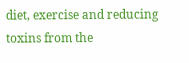diet, exercise and reducing toxins from the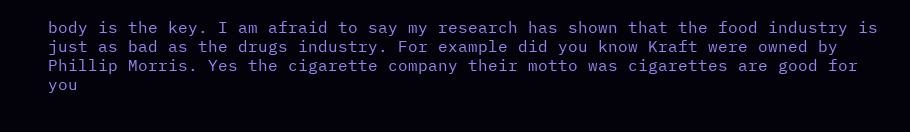body is the key. I am afraid to say my research has shown that the food industry is just as bad as the drugs industry. For example did you know Kraft were owned by Phillip Morris. Yes the cigarette company their motto was cigarettes are good for you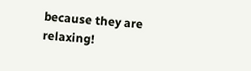because they are relaxing!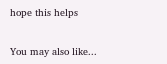hope this helps


You may also like...